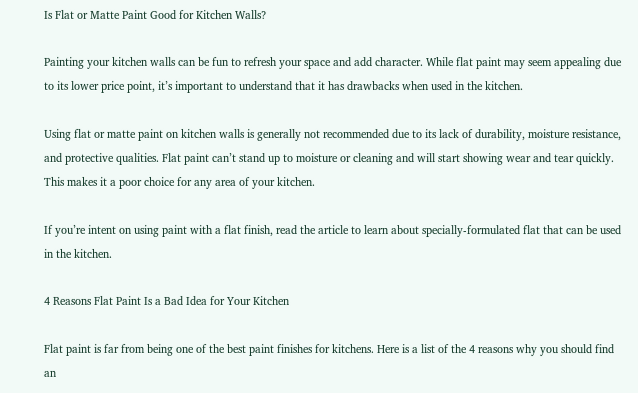Is Flat or Matte Paint Good for Kitchen Walls?

Painting your kitchen walls can be fun to refresh your space and add character. While flat paint may seem appealing due to its lower price point, it’s important to understand that it has drawbacks when used in the kitchen.

Using flat or matte paint on kitchen walls is generally not recommended due to its lack of durability, moisture resistance, and protective qualities. Flat paint can’t stand up to moisture or cleaning and will start showing wear and tear quickly. This makes it a poor choice for any area of your kitchen.

If you’re intent on using paint with a flat finish, read the article to learn about specially-formulated flat that can be used in the kitchen.

4 Reasons Flat Paint Is a Bad Idea for Your Kitchen

Flat paint is far from being one of the best paint finishes for kitchens. Here is a list of the 4 reasons why you should find an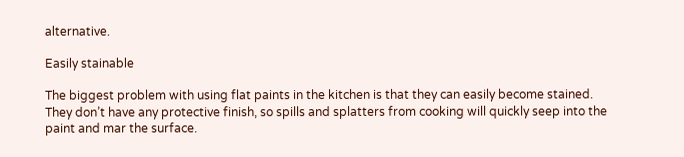alternative.

Easily stainable

The biggest problem with using flat paints in the kitchen is that they can easily become stained. They don’t have any protective finish, so spills and splatters from cooking will quickly seep into the paint and mar the surface.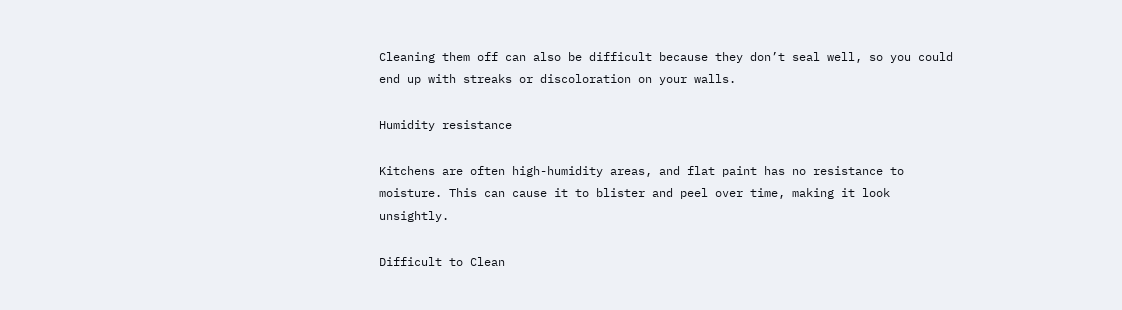Cleaning them off can also be difficult because they don’t seal well, so you could end up with streaks or discoloration on your walls.

Humidity resistance

Kitchens are often high-humidity areas, and flat paint has no resistance to moisture. This can cause it to blister and peel over time, making it look unsightly.

Difficult to Clean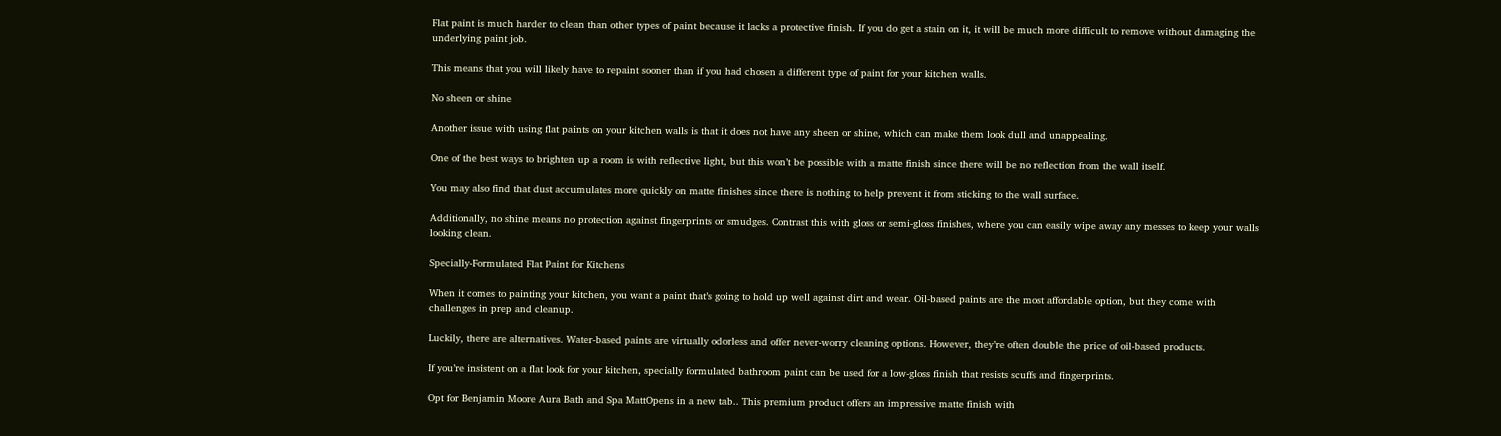Flat paint is much harder to clean than other types of paint because it lacks a protective finish. If you do get a stain on it, it will be much more difficult to remove without damaging the underlying paint job.

This means that you will likely have to repaint sooner than if you had chosen a different type of paint for your kitchen walls.

No sheen or shine

Another issue with using flat paints on your kitchen walls is that it does not have any sheen or shine, which can make them look dull and unappealing.

One of the best ways to brighten up a room is with reflective light, but this won’t be possible with a matte finish since there will be no reflection from the wall itself.

You may also find that dust accumulates more quickly on matte finishes since there is nothing to help prevent it from sticking to the wall surface.

Additionally, no shine means no protection against fingerprints or smudges. Contrast this with gloss or semi-gloss finishes, where you can easily wipe away any messes to keep your walls looking clean.

Specially-Formulated Flat Paint for Kitchens

When it comes to painting your kitchen, you want a paint that’s going to hold up well against dirt and wear. Oil-based paints are the most affordable option, but they come with challenges in prep and cleanup.

Luckily, there are alternatives. Water-based paints are virtually odorless and offer never-worry cleaning options. However, they’re often double the price of oil-based products.

If you’re insistent on a flat look for your kitchen, specially formulated bathroom paint can be used for a low-gloss finish that resists scuffs and fingerprints.

Opt for Benjamin Moore Aura Bath and Spa MattOpens in a new tab.. This premium product offers an impressive matte finish with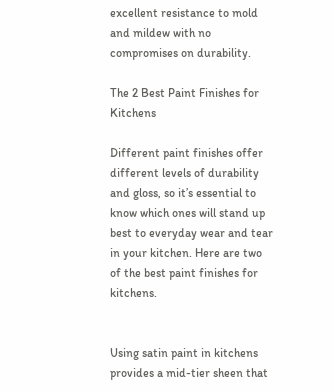excellent resistance to mold and mildew with no compromises on durability.

The 2 Best Paint Finishes for Kitchens

Different paint finishes offer different levels of durability and gloss, so it’s essential to know which ones will stand up best to everyday wear and tear in your kitchen. Here are two of the best paint finishes for kitchens.


Using satin paint in kitchens provides a mid-tier sheen that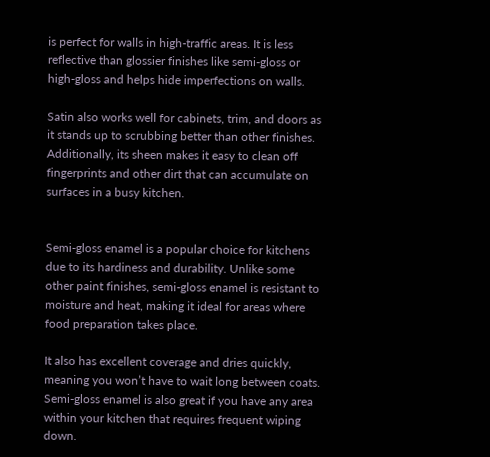is perfect for walls in high-traffic areas. It is less reflective than glossier finishes like semi-gloss or high-gloss and helps hide imperfections on walls.

Satin also works well for cabinets, trim, and doors as it stands up to scrubbing better than other finishes. Additionally, its sheen makes it easy to clean off fingerprints and other dirt that can accumulate on surfaces in a busy kitchen.


Semi-gloss enamel is a popular choice for kitchens due to its hardiness and durability. Unlike some other paint finishes, semi-gloss enamel is resistant to moisture and heat, making it ideal for areas where food preparation takes place.

It also has excellent coverage and dries quickly, meaning you won’t have to wait long between coats. Semi-gloss enamel is also great if you have any area within your kitchen that requires frequent wiping down.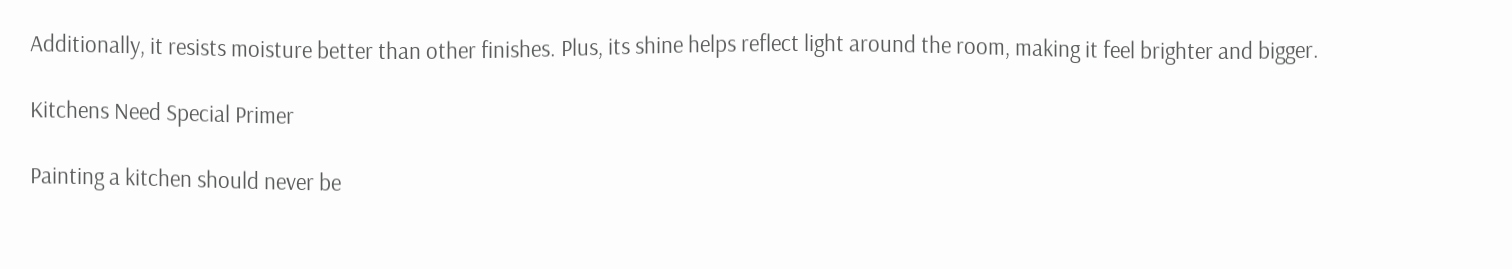Additionally, it resists moisture better than other finishes. Plus, its shine helps reflect light around the room, making it feel brighter and bigger.

Kitchens Need Special Primer

Painting a kitchen should never be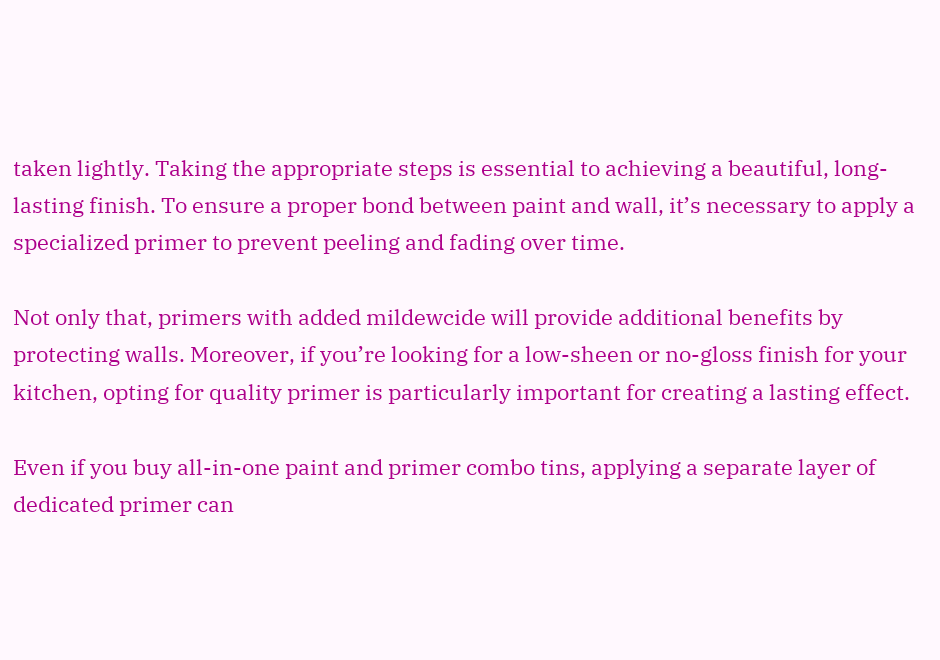taken lightly. Taking the appropriate steps is essential to achieving a beautiful, long-lasting finish. To ensure a proper bond between paint and wall, it’s necessary to apply a specialized primer to prevent peeling and fading over time.

Not only that, primers with added mildewcide will provide additional benefits by protecting walls. Moreover, if you’re looking for a low-sheen or no-gloss finish for your kitchen, opting for quality primer is particularly important for creating a lasting effect.

Even if you buy all-in-one paint and primer combo tins, applying a separate layer of dedicated primer can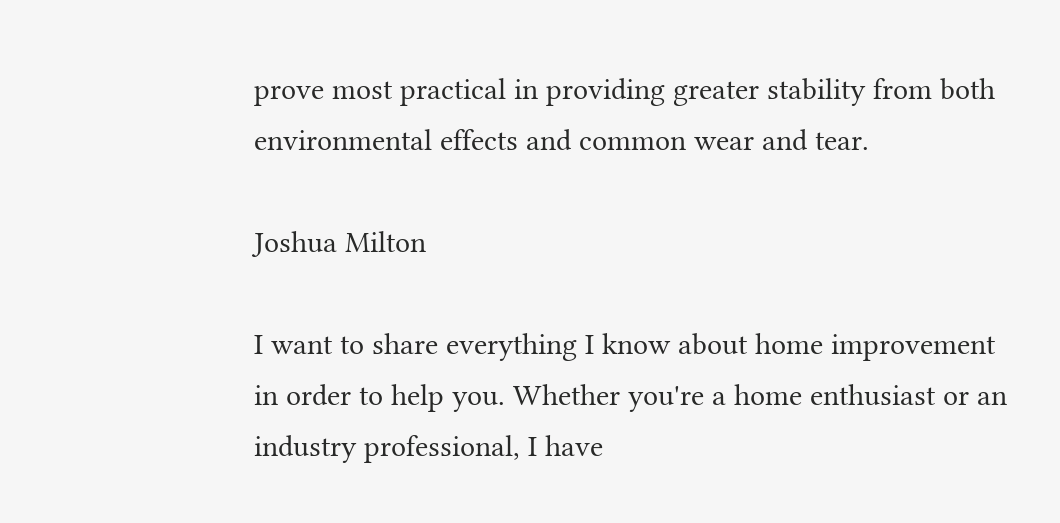prove most practical in providing greater stability from both environmental effects and common wear and tear.

Joshua Milton

I want to share everything I know about home improvement in order to help you. Whether you're a home enthusiast or an industry professional, I have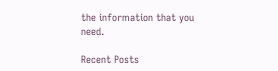the information that you need.

Recent Posts